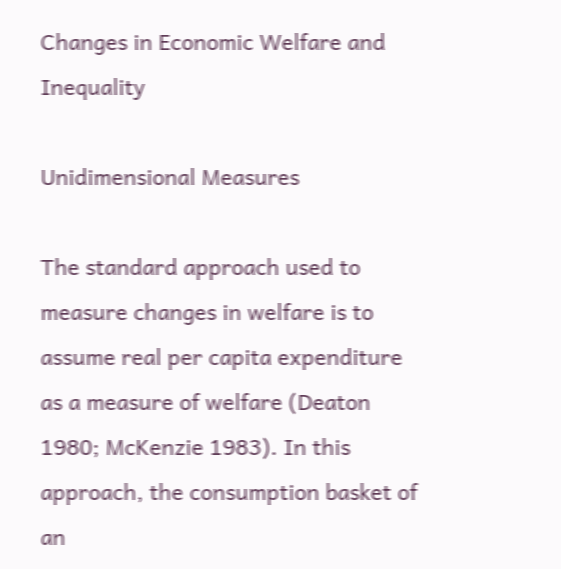Changes in Economic Welfare and Inequality

Unidimensional Measures

The standard approach used to measure changes in welfare is to assume real per capita expenditure as a measure of welfare (Deaton 1980; McKenzie 1983). In this approach, the consumption basket of an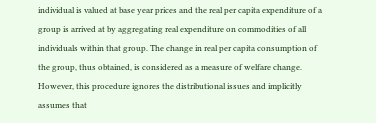individual is valued at base year prices and the real per capita expenditure of a group is arrived at by aggregating real expenditure on commodities of all individuals within that group. The change in real per capita consumption of the group, thus obtained, is considered as a measure of welfare change. However, this procedure ignores the distributional issues and implicitly assumes that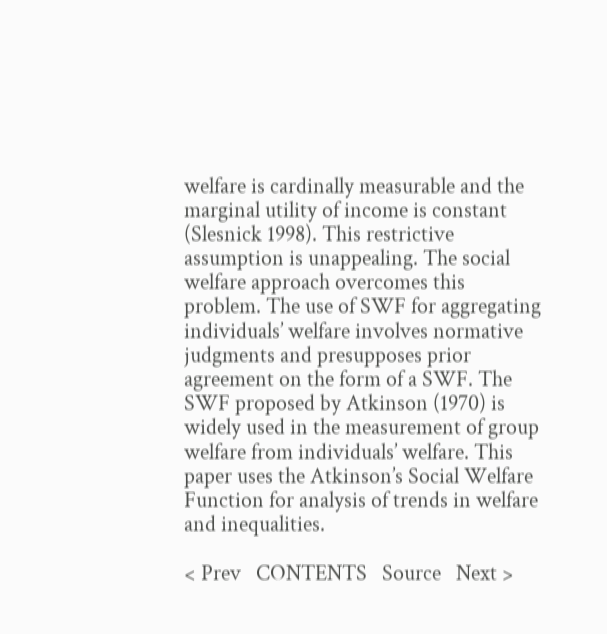welfare is cardinally measurable and the marginal utility of income is constant (Slesnick 1998). This restrictive assumption is unappealing. The social welfare approach overcomes this problem. The use of SWF for aggregating individuals’ welfare involves normative judgments and presupposes prior agreement on the form of a SWF. The SWF proposed by Atkinson (1970) is widely used in the measurement of group welfare from individuals’ welfare. This paper uses the Atkinson’s Social Welfare Function for analysis of trends in welfare and inequalities.

< Prev   CONTENTS   Source   Next >